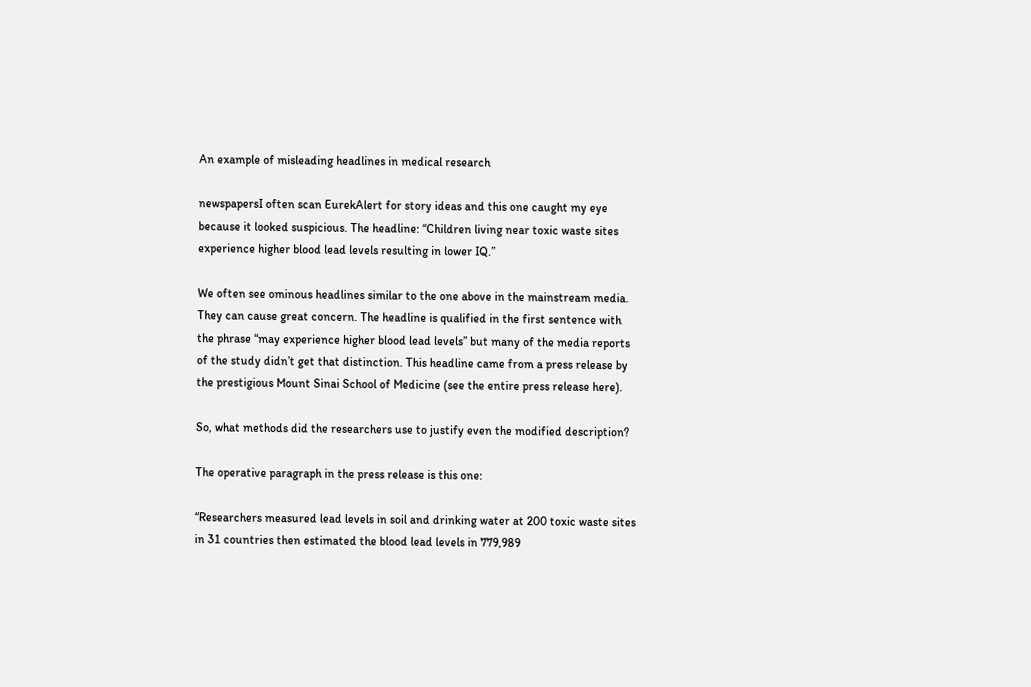An example of misleading headlines in medical research

newspapersI often scan EurekAlert for story ideas and this one caught my eye because it looked suspicious. The headline: “Children living near toxic waste sites experience higher blood lead levels resulting in lower IQ.”

We often see ominous headlines similar to the one above in the mainstream media. They can cause great concern. The headline is qualified in the first sentence with the phrase “may experience higher blood lead levels” but many of the media reports of the study didn’t get that distinction. This headline came from a press release by the prestigious Mount Sinai School of Medicine (see the entire press release here).

So, what methods did the researchers use to justify even the modified description?

The operative paragraph in the press release is this one:

“Researchers measured lead levels in soil and drinking water at 200 toxic waste sites in 31 countries then estimated the blood lead levels in 779,989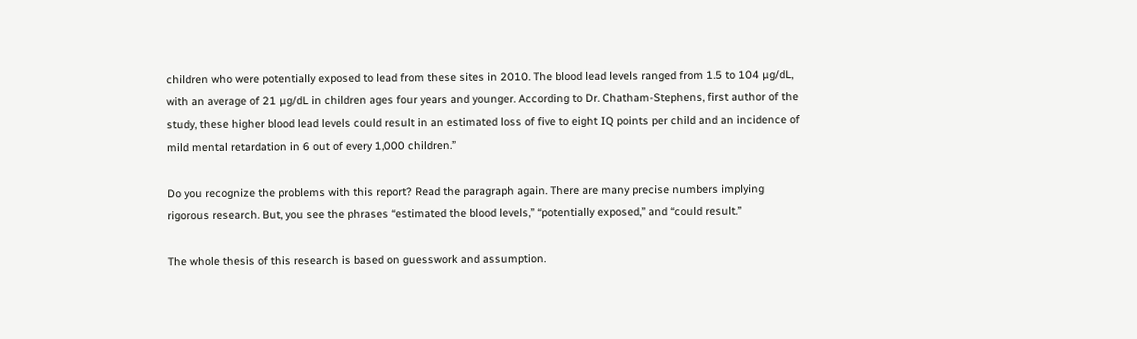children who were potentially exposed to lead from these sites in 2010. The blood lead levels ranged from 1.5 to 104 µg/dL, with an average of 21 µg/dL in children ages four years and younger. According to Dr. Chatham-Stephens, first author of the study, these higher blood lead levels could result in an estimated loss of five to eight IQ points per child and an incidence of mild mental retardation in 6 out of every 1,000 children.”

Do you recognize the problems with this report? Read the paragraph again. There are many precise numbers implying rigorous research. But, you see the phrases “estimated the blood levels,” “potentially exposed,” and “could result.”

The whole thesis of this research is based on guesswork and assumption.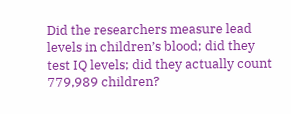Did the researchers measure lead levels in children’s blood; did they test IQ levels; did they actually count 779,989 children?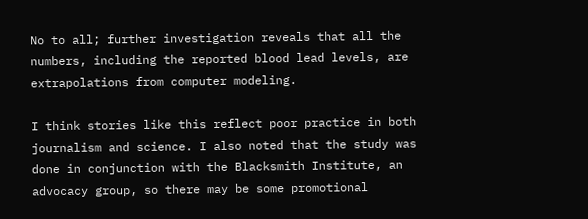No to all; further investigation reveals that all the numbers, including the reported blood lead levels, are extrapolations from computer modeling.

I think stories like this reflect poor practice in both journalism and science. I also noted that the study was done in conjunction with the Blacksmith Institute, an advocacy group, so there may be some promotional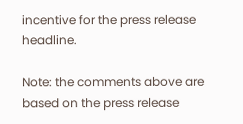incentive for the press release headline.

Note: the comments above are based on the press release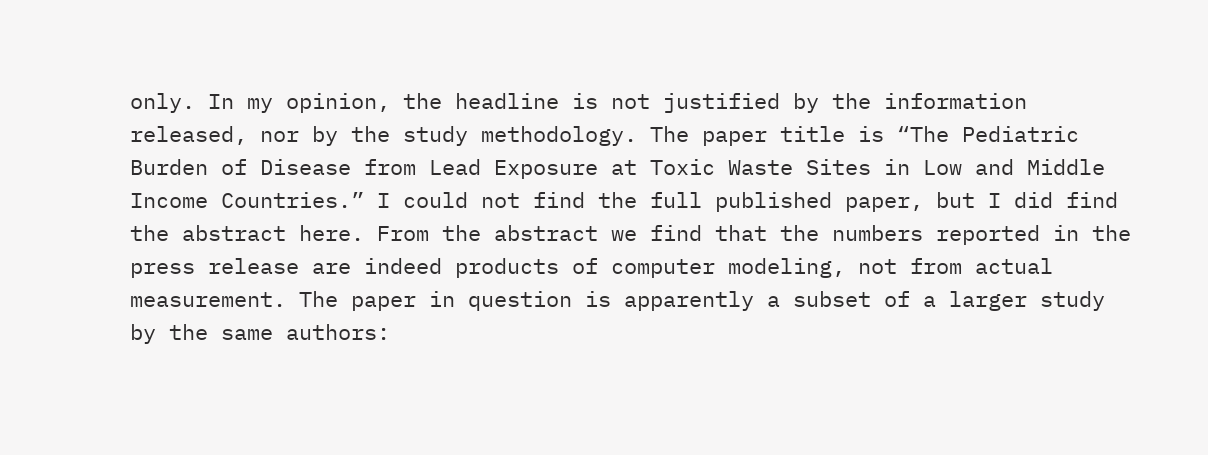only. In my opinion, the headline is not justified by the information released, nor by the study methodology. The paper title is “The Pediatric Burden of Disease from Lead Exposure at Toxic Waste Sites in Low and Middle Income Countries.” I could not find the full published paper, but I did find the abstract here. From the abstract we find that the numbers reported in the press release are indeed products of computer modeling, not from actual measurement. The paper in question is apparently a subset of a larger study by the same authors: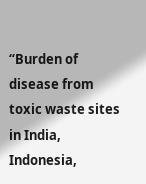“Burden of disease from toxic waste sites in India, Indonesia,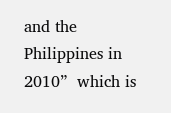and the Philippines in 2010”  which is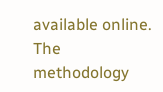available online. The methodology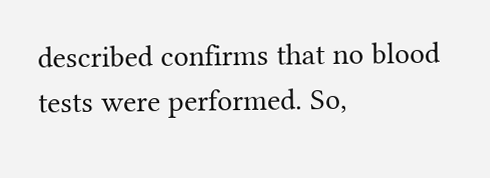described confirms that no blood tests were performed. So,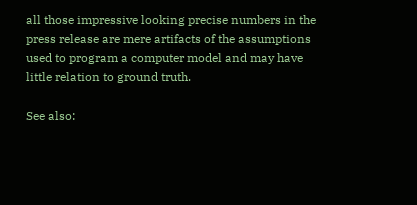all those impressive looking precise numbers in the press release are mere artifacts of the assumptions used to program a computer model and may have little relation to ground truth.

See also: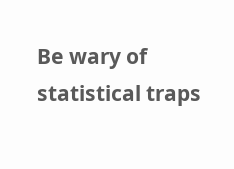Be wary of statistical traps